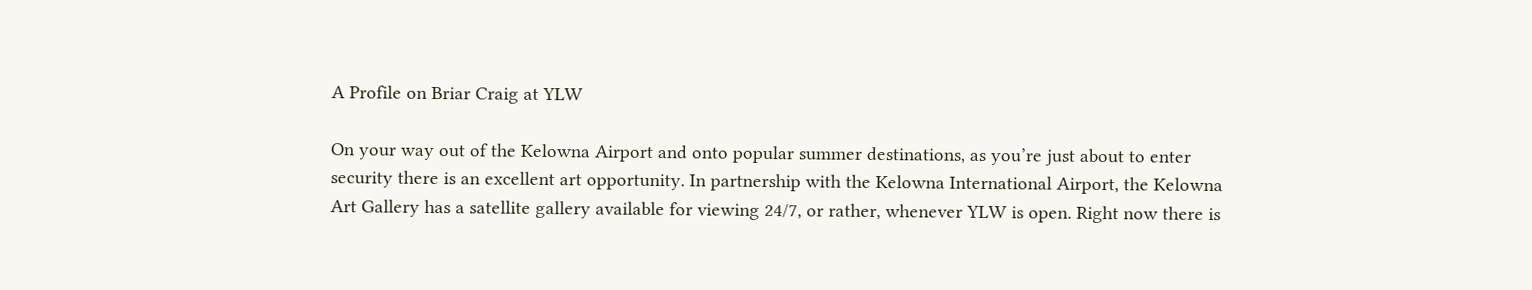A Profile on Briar Craig at YLW

On your way out of the Kelowna Airport and onto popular summer destinations, as you’re just about to enter security there is an excellent art opportunity. In partnership with the Kelowna International Airport, the Kelowna Art Gallery has a satellite gallery available for viewing 24/7, or rather, whenever YLW is open. Right now there is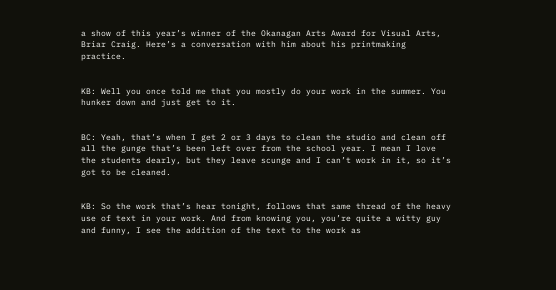a show of this year’s winner of the Okanagan Arts Award for Visual Arts, Briar Craig. Here’s a conversation with him about his printmaking practice.


KB: Well you once told me that you mostly do your work in the summer. You hunker down and just get to it.


BC: Yeah, that’s when I get 2 or 3 days to clean the studio and clean off all the gunge that’s been left over from the school year. I mean I love the students dearly, but they leave scunge and I can’t work in it, so it’s got to be cleaned.


KB: So the work that’s hear tonight, follows that same thread of the heavy use of text in your work. And from knowing you, you’re quite a witty guy and funny, I see the addition of the text to the work as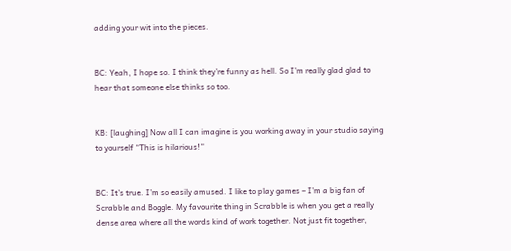adding your wit into the pieces.


BC: Yeah, I hope so. I think they’re funny as hell. So I’m really glad glad to hear that someone else thinks so too.


KB: [laughing] Now all I can imagine is you working away in your studio saying to yourself “This is hilarious!”


BC: It’s true. I’m so easily amused. I like to play games – I’m a big fan of Scrabble and Boggle. My favourite thing in Scrabble is when you get a really dense area where all the words kind of work together. Not just fit together,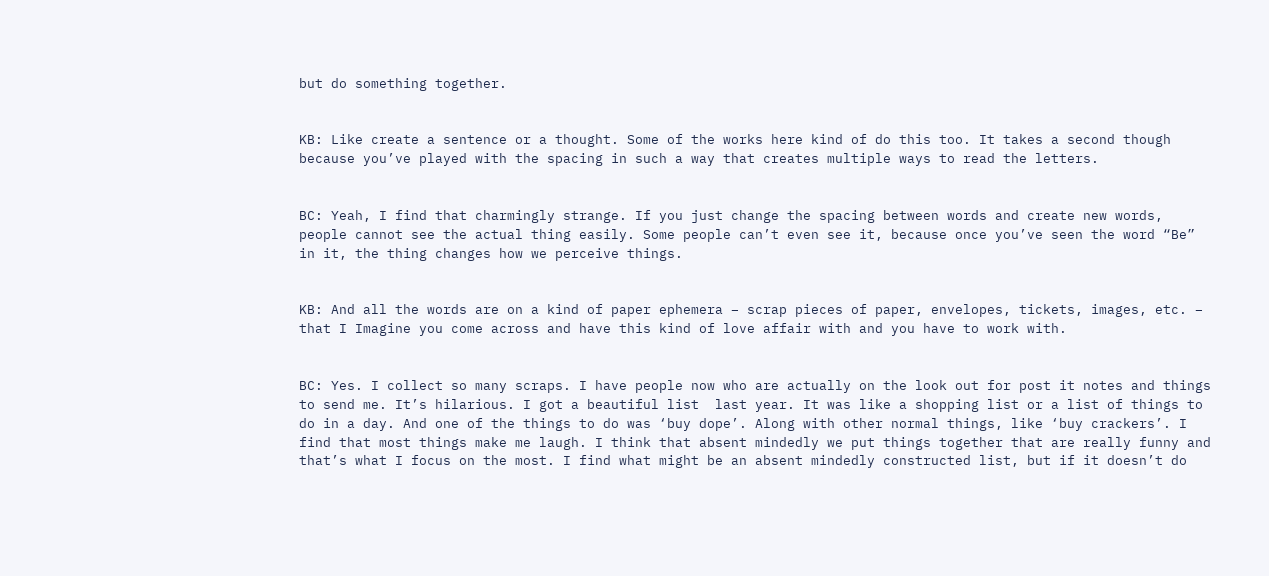but do something together.


KB: Like create a sentence or a thought. Some of the works here kind of do this too. It takes a second though because you’ve played with the spacing in such a way that creates multiple ways to read the letters.


BC: Yeah, I find that charmingly strange. If you just change the spacing between words and create new words, people cannot see the actual thing easily. Some people can’t even see it, because once you’ve seen the word “Be” in it, the thing changes how we perceive things.


KB: And all the words are on a kind of paper ephemera – scrap pieces of paper, envelopes, tickets, images, etc. – that I Imagine you come across and have this kind of love affair with and you have to work with.


BC: Yes. I collect so many scraps. I have people now who are actually on the look out for post it notes and things to send me. It’s hilarious. I got a beautiful list  last year. It was like a shopping list or a list of things to do in a day. And one of the things to do was ‘buy dope’. Along with other normal things, like ‘buy crackers’. I find that most things make me laugh. I think that absent mindedly we put things together that are really funny and that’s what I focus on the most. I find what might be an absent mindedly constructed list, but if it doesn’t do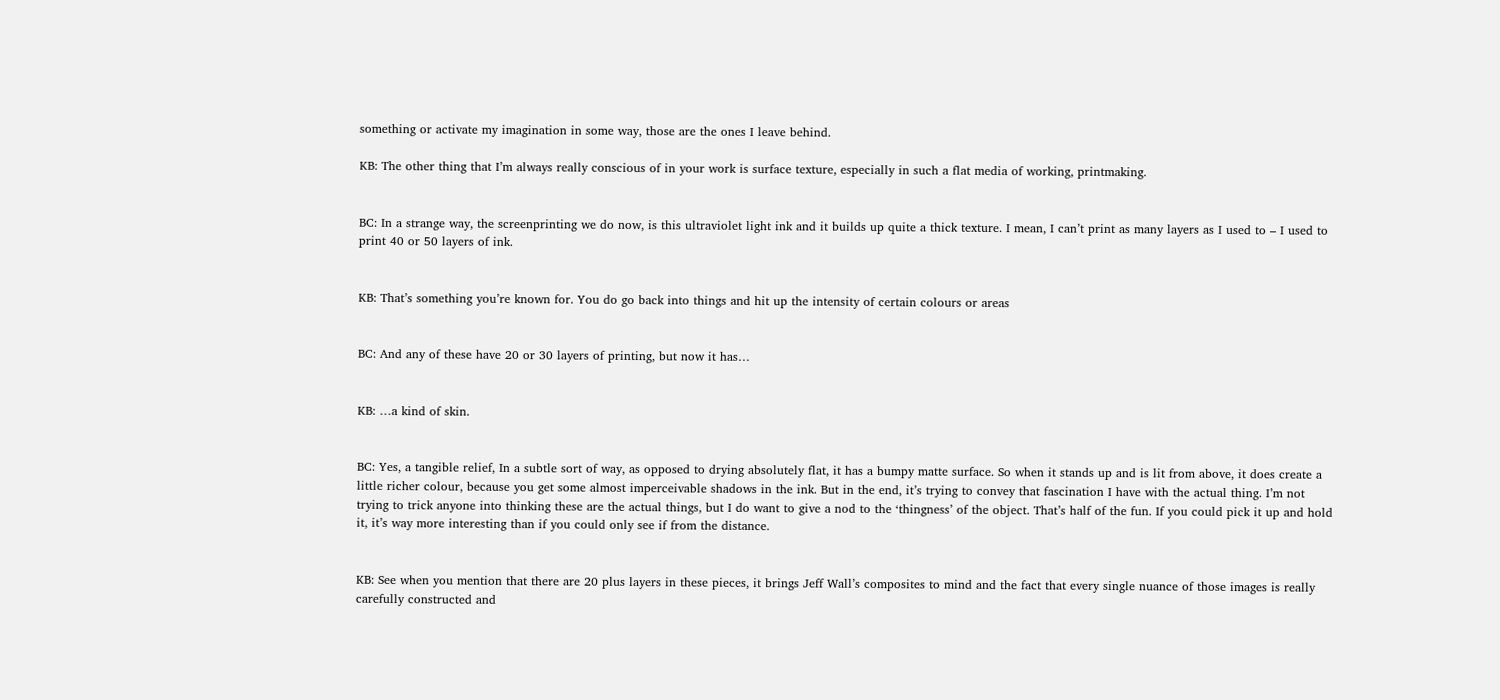something or activate my imagination in some way, those are the ones I leave behind.

KB: The other thing that I’m always really conscious of in your work is surface texture, especially in such a flat media of working, printmaking.


BC: In a strange way, the screenprinting we do now, is this ultraviolet light ink and it builds up quite a thick texture. I mean, I can’t print as many layers as I used to – I used to print 40 or 50 layers of ink.


KB: That’s something you’re known for. You do go back into things and hit up the intensity of certain colours or areas


BC: And any of these have 20 or 30 layers of printing, but now it has…


KB: …a kind of skin.


BC: Yes, a tangible relief, In a subtle sort of way, as opposed to drying absolutely flat, it has a bumpy matte surface. So when it stands up and is lit from above, it does create a little richer colour, because you get some almost imperceivable shadows in the ink. But in the end, it’s trying to convey that fascination I have with the actual thing. I’m not trying to trick anyone into thinking these are the actual things, but I do want to give a nod to the ‘thingness’ of the object. That’s half of the fun. If you could pick it up and hold it, it’s way more interesting than if you could only see if from the distance.


KB: See when you mention that there are 20 plus layers in these pieces, it brings Jeff Wall’s composites to mind and the fact that every single nuance of those images is really carefully constructed and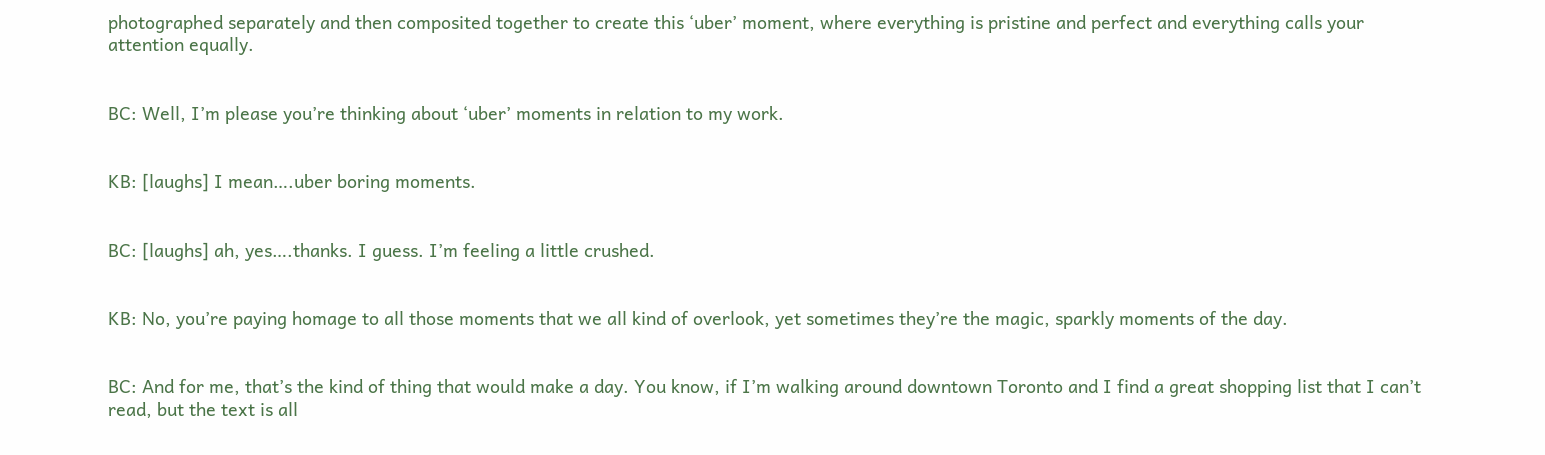photographed separately and then composited together to create this ‘uber’ moment, where everything is pristine and perfect and everything calls your attention equally.


BC: Well, I’m please you’re thinking about ‘uber’ moments in relation to my work.


KB: [laughs] I mean….uber boring moments.


BC: [laughs] ah, yes….thanks. I guess. I’m feeling a little crushed.


KB: No, you’re paying homage to all those moments that we all kind of overlook, yet sometimes they’re the magic, sparkly moments of the day.


BC: And for me, that’s the kind of thing that would make a day. You know, if I’m walking around downtown Toronto and I find a great shopping list that I can’t read, but the text is all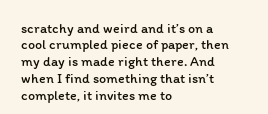scratchy and weird and it’s on a cool crumpled piece of paper, then my day is made right there. And when I find something that isn’t complete, it invites me to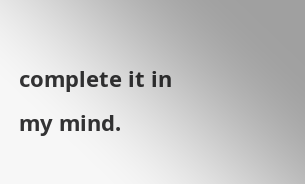complete it in my mind.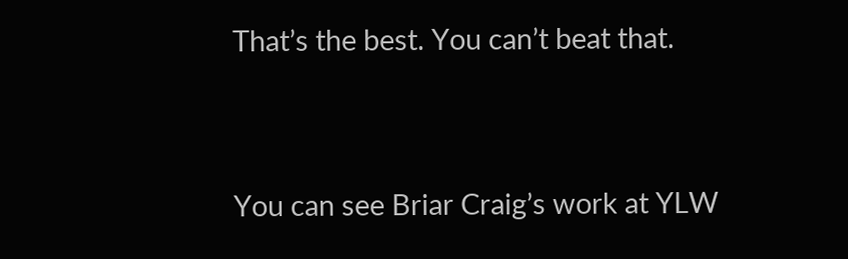That’s the best. You can’t beat that.


You can see Briar Craig’s work at YLW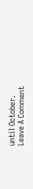until October.
Leave A Comment